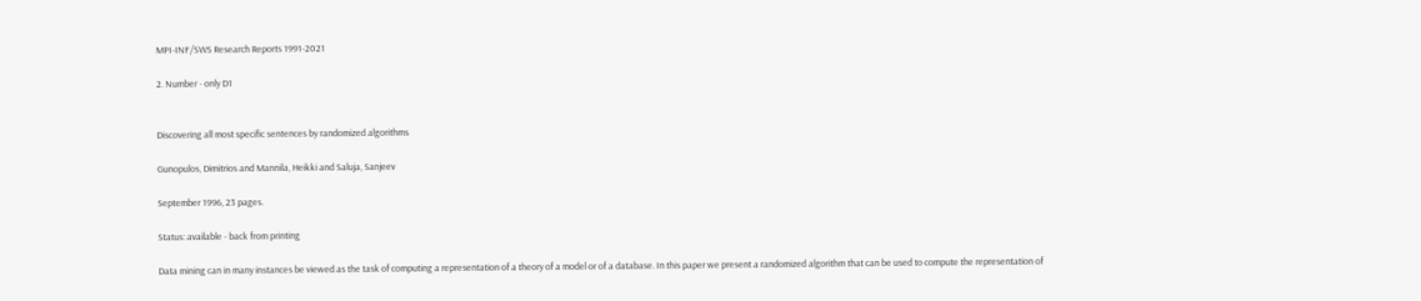MPI-INF/SWS Research Reports 1991-2021

2. Number - only D1


Discovering all most specific sentences by randomized algorithms

Gunopulos, Dimitrios and Mannila, Heikki and Saluja, Sanjeev

September 1996, 23 pages.

Status: available - back from printing

Data mining can in many instances be viewed as the task of computing a representation of a theory of a model or of a database. In this paper we present a randomized algorithm that can be used to compute the representation of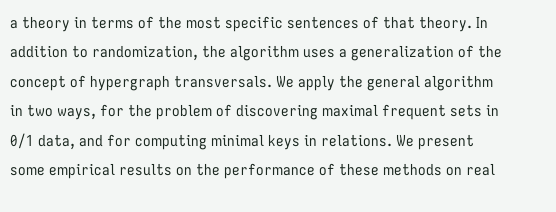a theory in terms of the most specific sentences of that theory. In addition to randomization, the algorithm uses a generalization of the concept of hypergraph transversals. We apply the general algorithm in two ways, for the problem of discovering maximal frequent sets in 0/1 data, and for computing minimal keys in relations. We present some empirical results on the performance of these methods on real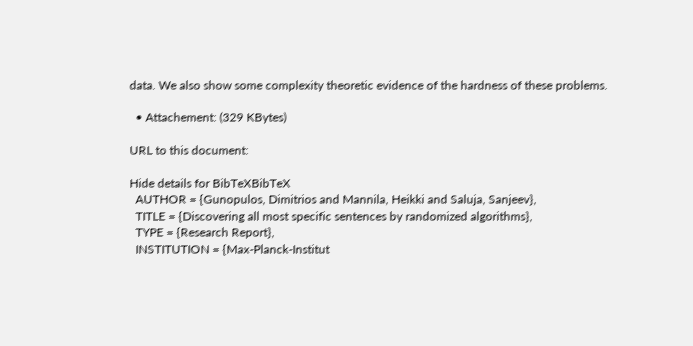data. We also show some complexity theoretic evidence of the hardness of these problems.

  • Attachement: (329 KBytes)

URL to this document:

Hide details for BibTeXBibTeX
  AUTHOR = {Gunopulos, Dimitrios and Mannila, Heikki and Saluja, Sanjeev},
  TITLE = {Discovering all most specific sentences by randomized algorithms},
  TYPE = {Research Report},
  INSTITUTION = {Max-Planck-Institut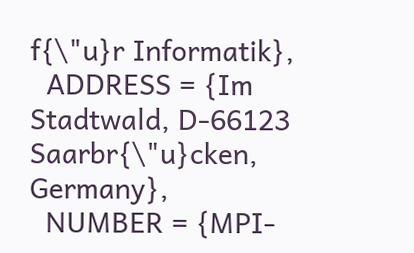f{\"u}r Informatik},
  ADDRESS = {Im Stadtwald, D-66123 Saarbr{\"u}cken, Germany},
  NUMBER = {MPI-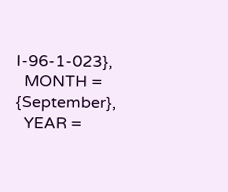I-96-1-023},
  MONTH = {September},
  YEAR =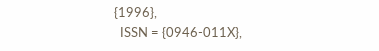{1996},
  ISSN = {0946-011X},